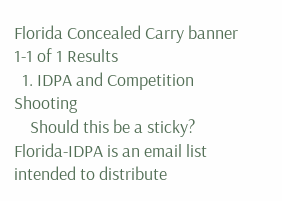Florida Concealed Carry banner
1-1 of 1 Results
  1. IDPA and Competition Shooting
    Should this be a sticky? Florida-IDPA is an email list intended to distribute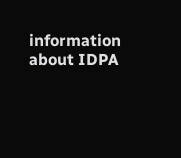information about IDPA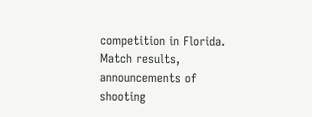competition in Florida. Match results, announcements of shooting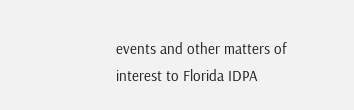events and other matters of interest to Florida IDPA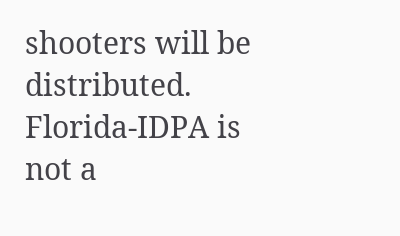shooters will be distributed. Florida-IDPA is not a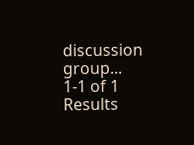discussion group...
1-1 of 1 Results